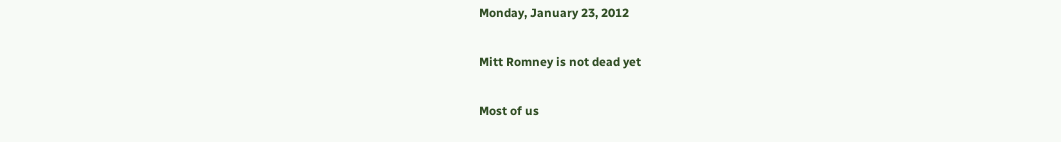Monday, January 23, 2012

Mitt Romney is not dead yet

Most of us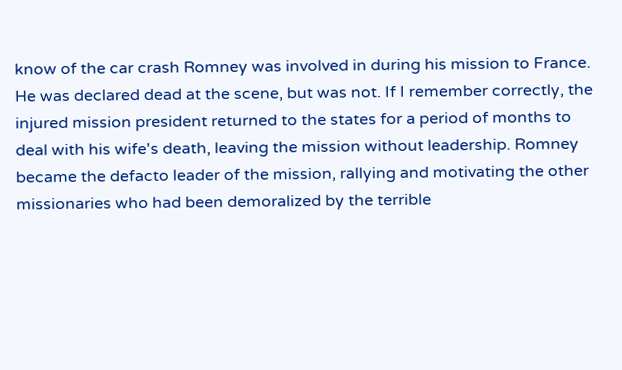know of the car crash Romney was involved in during his mission to France. He was declared dead at the scene, but was not. If I remember correctly, the injured mission president returned to the states for a period of months to deal with his wife's death, leaving the mission without leadership. Romney became the defacto leader of the mission, rallying and motivating the other missionaries who had been demoralized by the terrible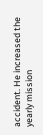accident. He increased the yearly mission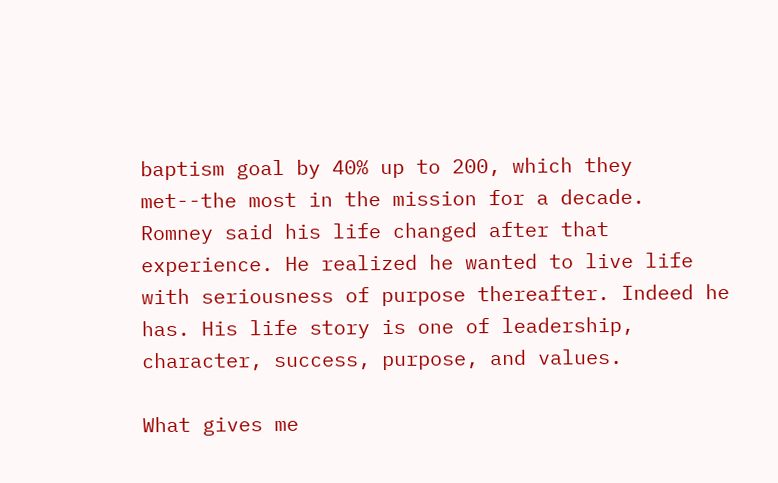baptism goal by 40% up to 200, which they met--the most in the mission for a decade.
Romney said his life changed after that experience. He realized he wanted to live life with seriousness of purpose thereafter. Indeed he has. His life story is one of leadership, character, success, purpose, and values.

What gives me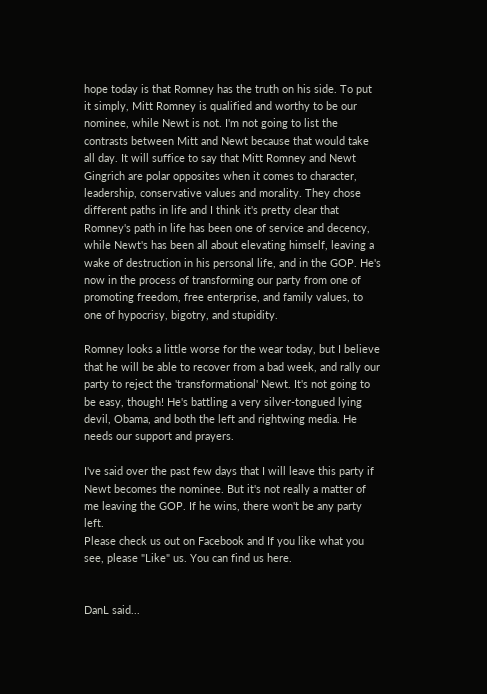hope today is that Romney has the truth on his side. To put it simply, Mitt Romney is qualified and worthy to be our nominee, while Newt is not. I'm not going to list the contrasts between Mitt and Newt because that would take all day. It will suffice to say that Mitt Romney and Newt Gingrich are polar opposites when it comes to character, leadership, conservative values and morality. They chose different paths in life and I think it's pretty clear that Romney's path in life has been one of service and decency, while Newt's has been all about elevating himself, leaving a wake of destruction in his personal life, and in the GOP. He's now in the process of transforming our party from one of promoting freedom, free enterprise, and family values, to one of hypocrisy, bigotry, and stupidity.

Romney looks a little worse for the wear today, but I believe that he will be able to recover from a bad week, and rally our party to reject the 'transformational' Newt. It's not going to be easy, though! He's battling a very silver-tongued lying devil, Obama, and both the left and rightwing media. He needs our support and prayers.

I've said over the past few days that I will leave this party if Newt becomes the nominee. But it's not really a matter of me leaving the GOP. If he wins, there won't be any party left.
Please check us out on Facebook and If you like what you see, please "Like" us. You can find us here.


DanL said...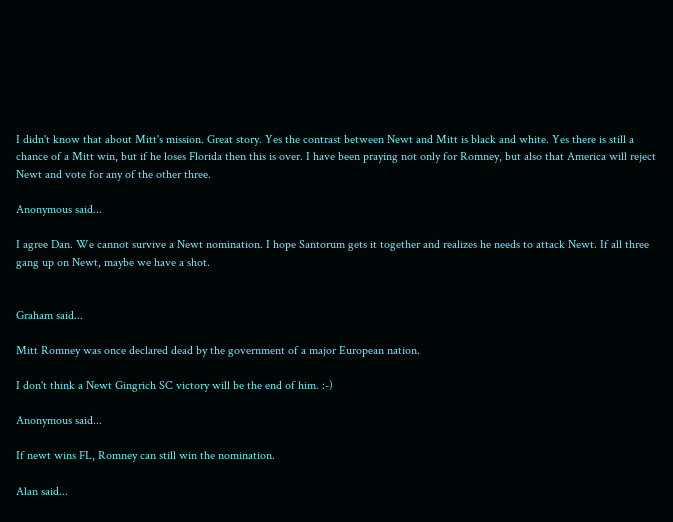I didn't know that about Mitt's mission. Great story. Yes the contrast between Newt and Mitt is black and white. Yes there is still a chance of a Mitt win, but if he loses Florida then this is over. I have been praying not only for Romney, but also that America will reject Newt and vote for any of the other three.

Anonymous said...

I agree Dan. We cannot survive a Newt nomination. I hope Santorum gets it together and realizes he needs to attack Newt. If all three gang up on Newt, maybe we have a shot.


Graham said...

Mitt Romney was once declared dead by the government of a major European nation.

I don't think a Newt Gingrich SC victory will be the end of him. :-)

Anonymous said...

If newt wins FL, Romney can still win the nomination.

Alan said...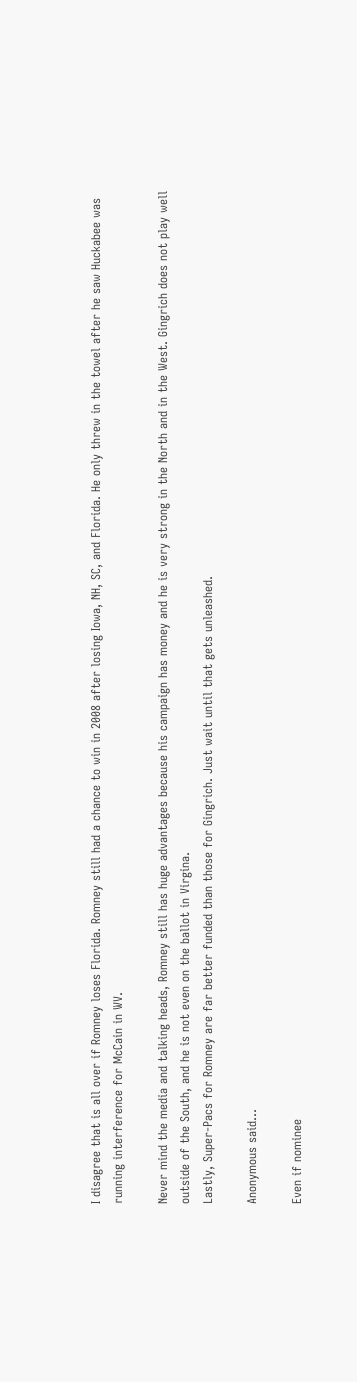I disagree that is all over if Romney loses Florida. Romney still had a chance to win in 2008 after losing Iowa, NH, SC, and Florida. He only threw in the towel after he saw Huckabee was running interference for McCain in WV.

Never mind the media and talking heads, Romney still has huge advantages because his campaign has money and he is very strong in the North and in the West. Gingrich does not play well outside of the South, and he is not even on the ballot in Virgina.
Lastly, Super-Pacs for Romney are far better funded than those for Gingrich. Just wait until that gets unleashed.

Anonymous said...

Even if nominee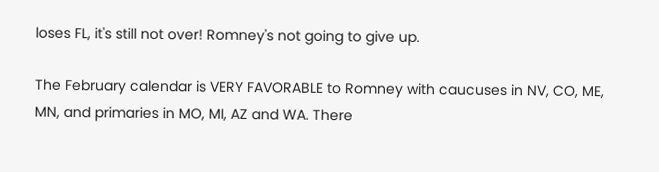loses FL, it's still not over! Romney's not going to give up.

The February calendar is VERY FAVORABLE to Romney with caucuses in NV, CO, ME, MN, and primaries in MO, MI, AZ and WA. There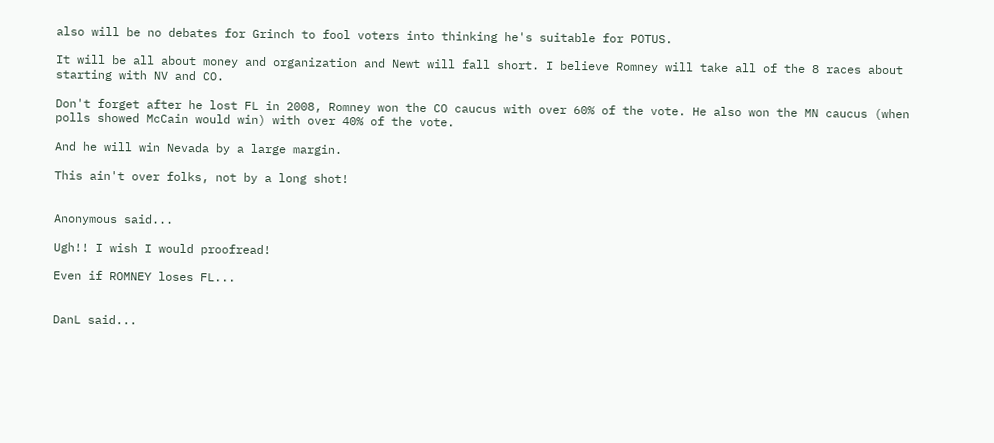also will be no debates for Grinch to fool voters into thinking he's suitable for POTUS.

It will be all about money and organization and Newt will fall short. I believe Romney will take all of the 8 races about starting with NV and CO.

Don't forget after he lost FL in 2008, Romney won the CO caucus with over 60% of the vote. He also won the MN caucus (when polls showed McCain would win) with over 40% of the vote.

And he will win Nevada by a large margin.

This ain't over folks, not by a long shot!


Anonymous said...

Ugh!! I wish I would proofread!

Even if ROMNEY loses FL...


DanL said...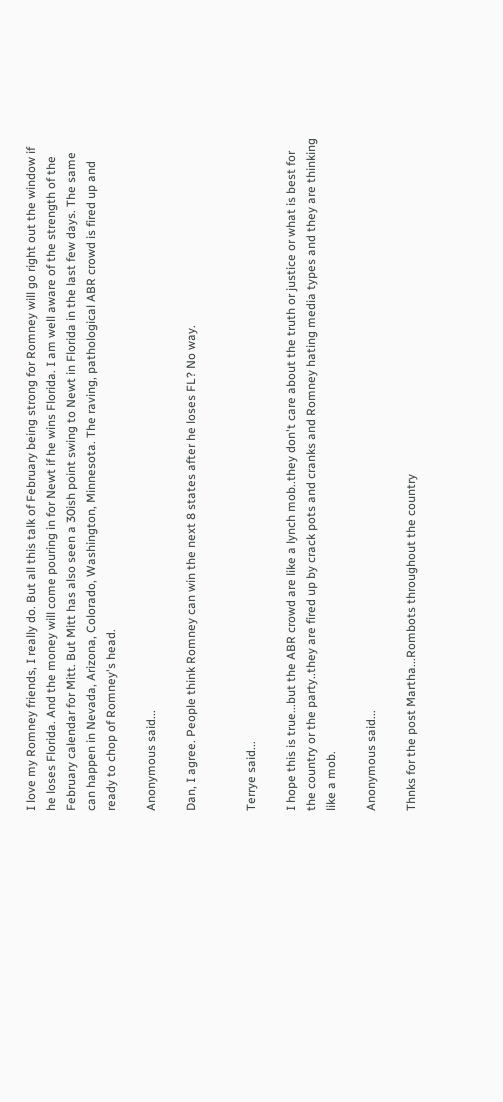I love my Romney friends, I really do. But all this talk of February being strong for Romney will go right out the window if he loses Florida. And the money will come pouring in for Newt if he wins Florida. I am well aware of the strength of the February calendar for Mitt. But Mitt has also seen a 30ish point swing to Newt in Florida in the last few days. The same can happen in Nevada, Arizona, Colorado, Washington, Minnesota. The raving, pathological ABR crowd is fired up and ready to chop of Romney's head.

Anonymous said...

Dan, I agree. People think Romney can win the next 8 states after he loses FL? No way.


Terrye said...

I hope this is true...but the ABR crowd are like a lynch mob..they don't care about the truth or justice or what is best for the country or the party..they are fired up by crack pots and cranks and Romney hating media types and they are thinking like a mob.

Anonymous said...

Thnks for the post Martha...Rombots throughout the country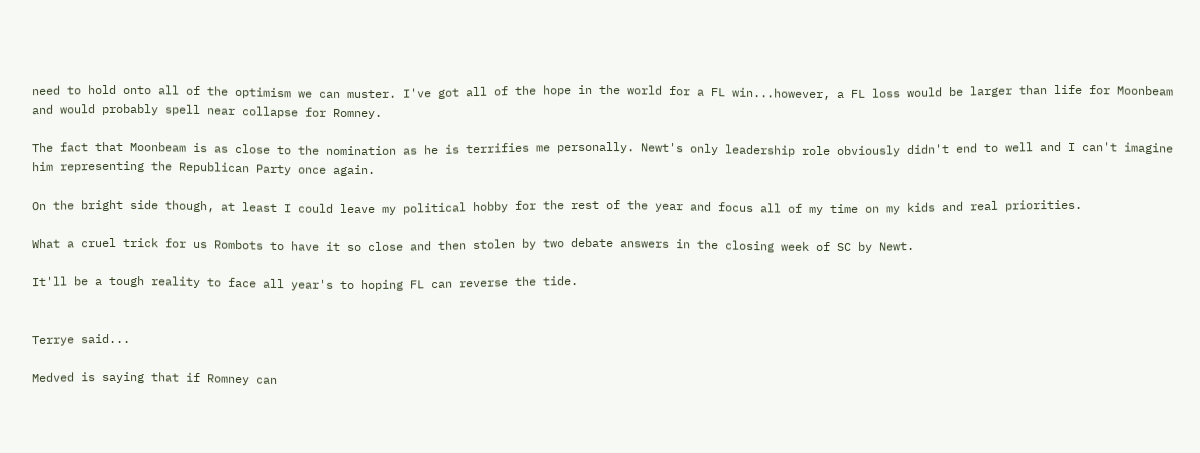need to hold onto all of the optimism we can muster. I've got all of the hope in the world for a FL win...however, a FL loss would be larger than life for Moonbeam and would probably spell near collapse for Romney.

The fact that Moonbeam is as close to the nomination as he is terrifies me personally. Newt's only leadership role obviously didn't end to well and I can't imagine him representing the Republican Party once again.

On the bright side though, at least I could leave my political hobby for the rest of the year and focus all of my time on my kids and real priorities.

What a cruel trick for us Rombots to have it so close and then stolen by two debate answers in the closing week of SC by Newt.

It'll be a tough reality to face all year's to hoping FL can reverse the tide.


Terrye said...

Medved is saying that if Romney can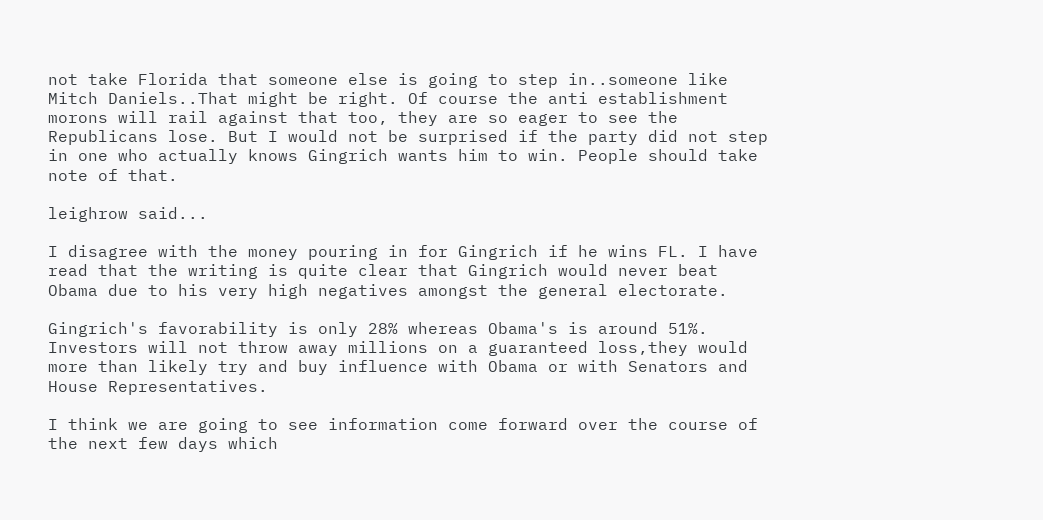not take Florida that someone else is going to step in..someone like Mitch Daniels..That might be right. Of course the anti establishment morons will rail against that too, they are so eager to see the Republicans lose. But I would not be surprised if the party did not step in one who actually knows Gingrich wants him to win. People should take note of that.

leighrow said...

I disagree with the money pouring in for Gingrich if he wins FL. I have read that the writing is quite clear that Gingrich would never beat Obama due to his very high negatives amongst the general electorate.

Gingrich's favorability is only 28% whereas Obama's is around 51%. Investors will not throw away millions on a guaranteed loss,they would more than likely try and buy influence with Obama or with Senators and House Representatives.

I think we are going to see information come forward over the course of the next few days which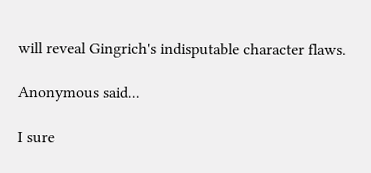will reveal Gingrich's indisputable character flaws.

Anonymous said...

I sure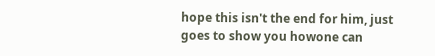hope this isn't the end for him, just goes to show you howone can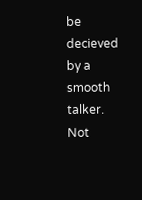be decieved by a smooth talker. Not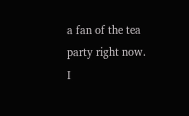a fan of the tea party right now. I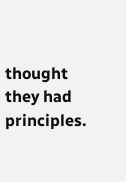thought they had principles.